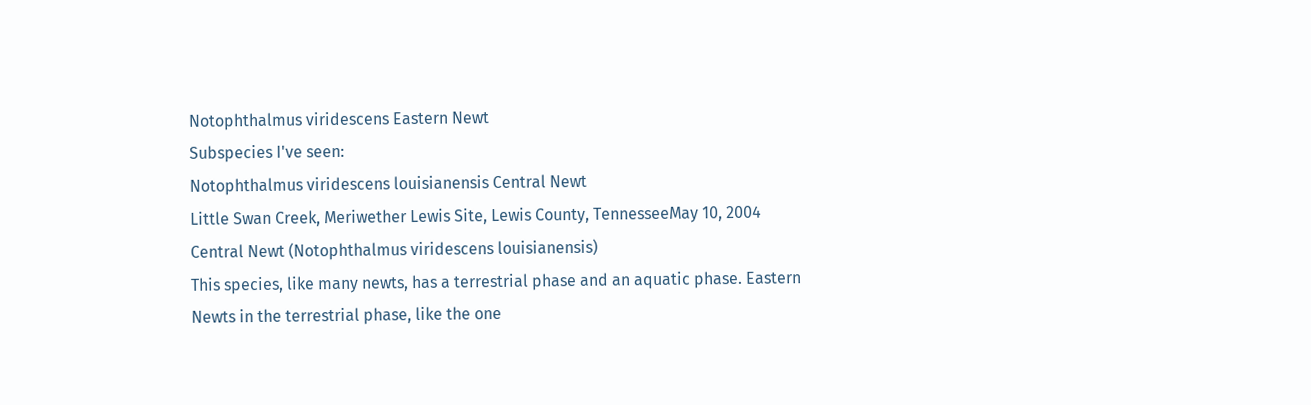Notophthalmus viridescens Eastern Newt
Subspecies I've seen:
Notophthalmus viridescens louisianensis Central Newt
Little Swan Creek, Meriwether Lewis Site, Lewis County, TennesseeMay 10, 2004
Central Newt (Notophthalmus viridescens louisianensis)
This species, like many newts, has a terrestrial phase and an aquatic phase. Eastern Newts in the terrestrial phase, like the one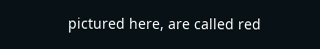pictured here, are called red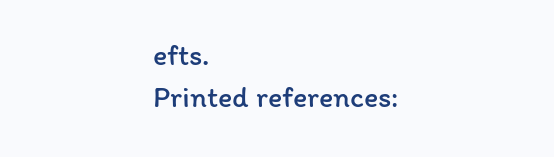efts.
Printed references: